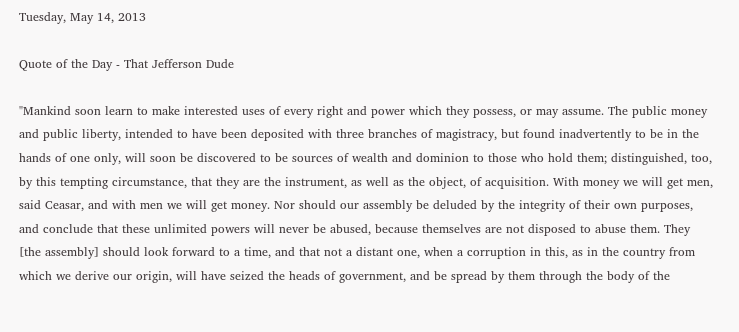Tuesday, May 14, 2013

Quote of the Day - That Jefferson Dude

"Mankind soon learn to make interested uses of every right and power which they possess, or may assume. The public money and public liberty, intended to have been deposited with three branches of magistracy, but found inadvertently to be in the hands of one only, will soon be discovered to be sources of wealth and dominion to those who hold them; distinguished, too, by this tempting circumstance, that they are the instrument, as well as the object, of acquisition. With money we will get men, said Ceasar, and with men we will get money. Nor should our assembly be deluded by the integrity of their own purposes, and conclude that these unlimited powers will never be abused, because themselves are not disposed to abuse them. They [the assembly] should look forward to a time, and that not a distant one, when a corruption in this, as in the country from which we derive our origin, will have seized the heads of government, and be spread by them through the body of the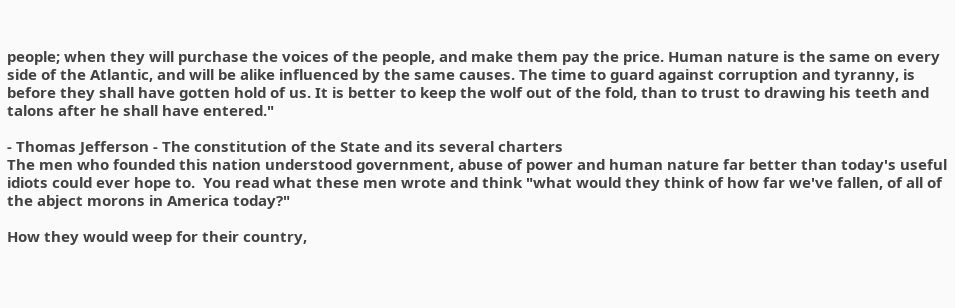people; when they will purchase the voices of the people, and make them pay the price. Human nature is the same on every side of the Atlantic, and will be alike influenced by the same causes. The time to guard against corruption and tyranny, is before they shall have gotten hold of us. It is better to keep the wolf out of the fold, than to trust to drawing his teeth and talons after he shall have entered."

- Thomas Jefferson - The constitution of the State and its several charters
The men who founded this nation understood government, abuse of power and human nature far better than today's useful idiots could ever hope to.  You read what these men wrote and think "what would they think of how far we've fallen, of all of the abject morons in America today?"

How they would weep for their country,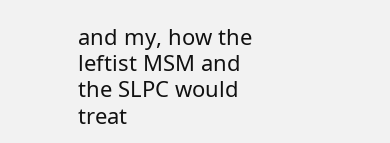and my, how the leftist MSM and the SLPC would treat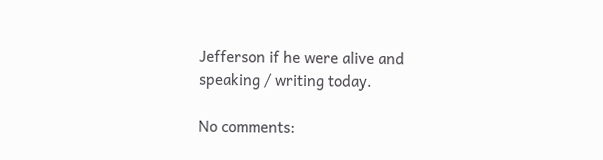Jefferson if he were alive and speaking / writing today.

No comments: